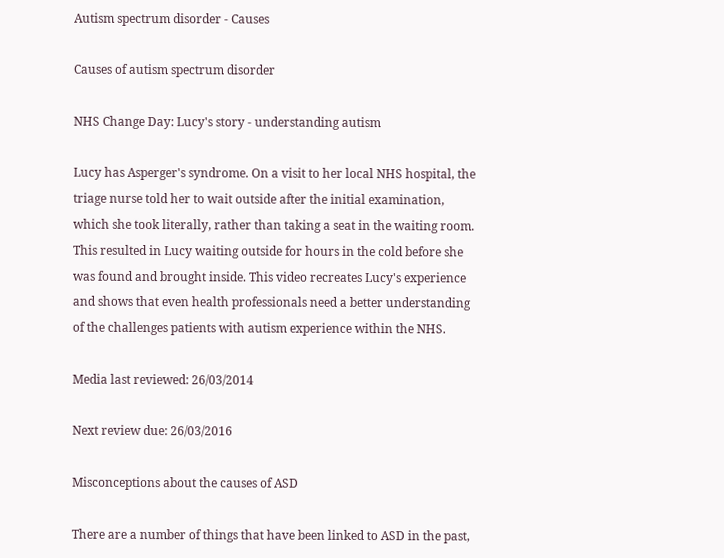Autism spectrum disorder - Causes

Causes of autism spectrum disorder

NHS Change Day: Lucy's story - understanding autism

Lucy has Asperger's syndrome. On a visit to her local NHS hospital, the triage nurse told her to wait outside after the initial examination, which she took literally, rather than taking a seat in the waiting room. This resulted in Lucy waiting outside for hours in the cold before she was found and brought inside. This video recreates Lucy's experience and shows that even health professionals need a better understanding of the challenges patients with autism experience within the NHS.

Media last reviewed: 26/03/2014

Next review due: 26/03/2016

Misconceptions about the causes of ASD

There are a number of things that have been linked to ASD in the past,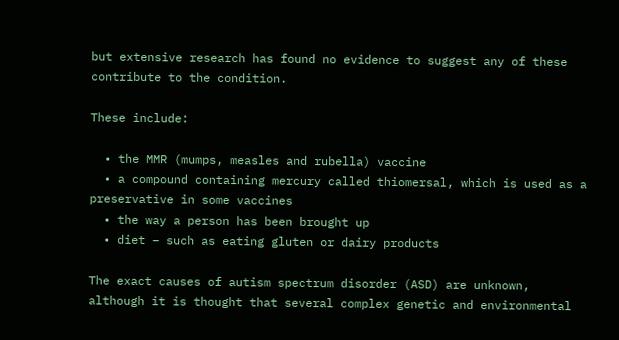but extensive research has found no evidence to suggest any of these contribute to the condition.

These include:

  • the MMR (mumps, measles and rubella) vaccine
  • a compound containing mercury called thiomersal, which is used as a preservative in some vaccines
  • the way a person has been brought up
  • diet – such as eating gluten or dairy products

The exact causes of autism spectrum disorder (ASD) are unknown, although it is thought that several complex genetic and environmental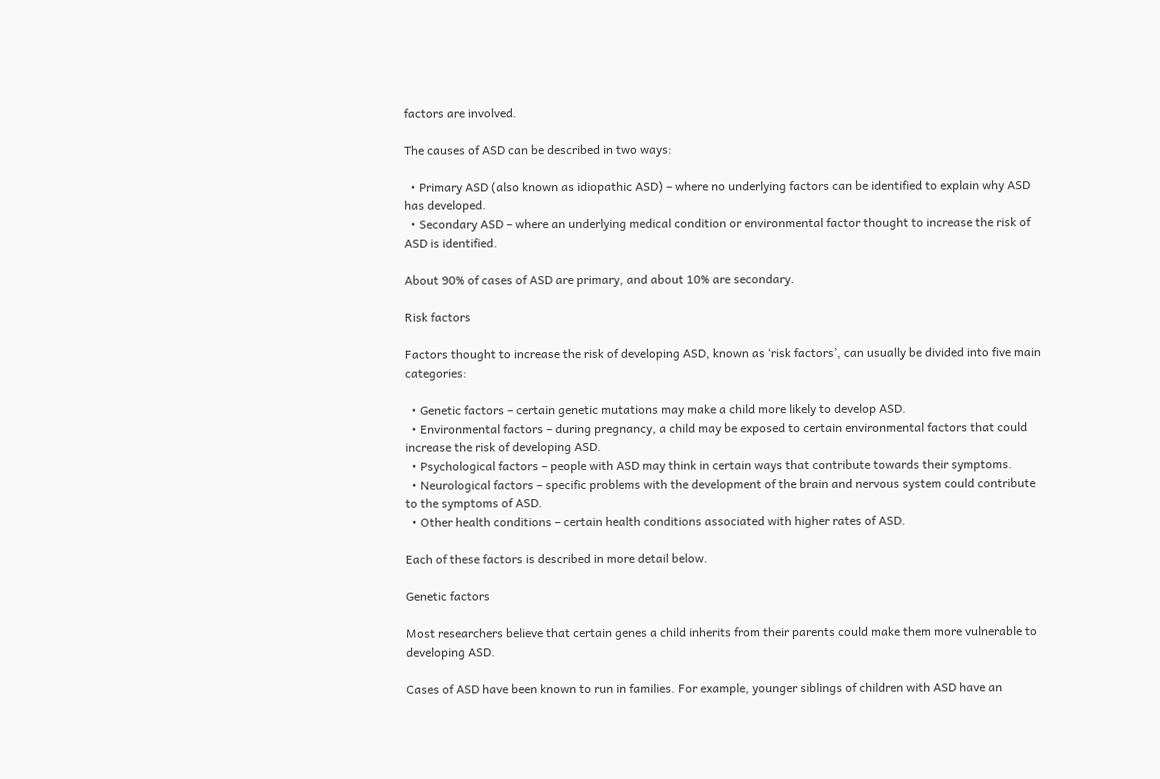factors are involved.

The causes of ASD can be described in two ways:

  • Primary ASD (also known as idiopathic ASD) – where no underlying factors can be identified to explain why ASD has developed.
  • Secondary ASD – where an underlying medical condition or environmental factor thought to increase the risk of ASD is identified.

About 90% of cases of ASD are primary, and about 10% are secondary.

Risk factors

Factors thought to increase the risk of developing ASD, known as ‘risk factors’, can usually be divided into five main categories:

  • Genetic factors – certain genetic mutations may make a child more likely to develop ASD.
  • Environmental factors – during pregnancy, a child may be exposed to certain environmental factors that could increase the risk of developing ASD.
  • Psychological factors – people with ASD may think in certain ways that contribute towards their symptoms.
  • Neurological factors – specific problems with the development of the brain and nervous system could contribute to the symptoms of ASD.
  • Other health conditions – certain health conditions associated with higher rates of ASD.

Each of these factors is described in more detail below.

Genetic factors

Most researchers believe that certain genes a child inherits from their parents could make them more vulnerable to developing ASD.

Cases of ASD have been known to run in families. For example, younger siblings of children with ASD have an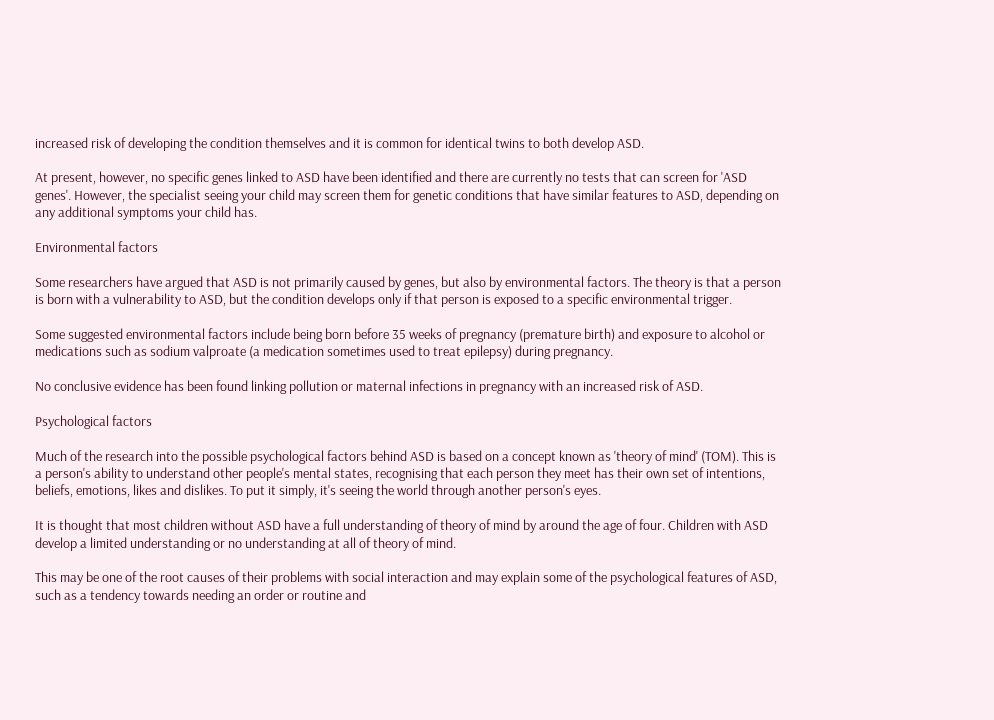increased risk of developing the condition themselves and it is common for identical twins to both develop ASD.

At present, however, no specific genes linked to ASD have been identified and there are currently no tests that can screen for 'ASD genes'. However, the specialist seeing your child may screen them for genetic conditions that have similar features to ASD, depending on any additional symptoms your child has.

Environmental factors

Some researchers have argued that ASD is not primarily caused by genes, but also by environmental factors. The theory is that a person is born with a vulnerability to ASD, but the condition develops only if that person is exposed to a specific environmental trigger.

Some suggested environmental factors include being born before 35 weeks of pregnancy (premature birth) and exposure to alcohol or medications such as sodium valproate (a medication sometimes used to treat epilepsy) during pregnancy.

No conclusive evidence has been found linking pollution or maternal infections in pregnancy with an increased risk of ASD.

Psychological factors

Much of the research into the possible psychological factors behind ASD is based on a concept known as 'theory of mind' (TOM). This is a person's ability to understand other people's mental states, recognising that each person they meet has their own set of intentions, beliefs, emotions, likes and dislikes. To put it simply, it's seeing the world through another person's eyes.

It is thought that most children without ASD have a full understanding of theory of mind by around the age of four. Children with ASD develop a limited understanding or no understanding at all of theory of mind.

This may be one of the root causes of their problems with social interaction and may explain some of the psychological features of ASD, such as a tendency towards needing an order or routine and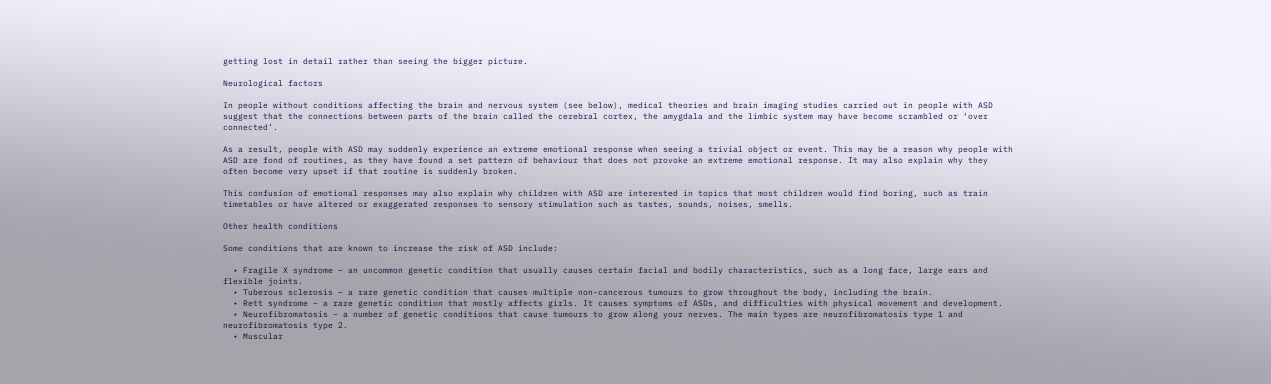getting lost in detail rather than seeing the bigger picture.

Neurological factors

In people without conditions affecting the brain and nervous system (see below), medical theories and brain imaging studies carried out in people with ASD suggest that the connections between parts of the brain called the cerebral cortex, the amygdala and the limbic system may have become scrambled or ‘over connected’.

As a result, people with ASD may suddenly experience an extreme emotional response when seeing a trivial object or event. This may be a reason why people with ASD are fond of routines, as they have found a set pattern of behaviour that does not provoke an extreme emotional response. It may also explain why they often become very upset if that routine is suddenly broken.

This confusion of emotional responses may also explain why children with ASD are interested in topics that most children would find boring, such as train timetables or have altered or exaggerated responses to sensory stimulation such as tastes, sounds, noises, smells.

Other health conditions

Some conditions that are known to increase the risk of ASD include:

  • Fragile X syndrome – an uncommon genetic condition that usually causes certain facial and bodily characteristics, such as a long face, large ears and flexible joints.
  • Tuberous sclerosis – a rare genetic condition that causes multiple non-cancerous tumours to grow throughout the body, including the brain.
  • Rett syndrome – a rare genetic condition that mostly affects girls. It causes symptoms of ASDs, and difficulties with physical movement and development.
  • Neurofibromatosis – a number of genetic conditions that cause tumours to grow along your nerves. The main types are neurofibromatosis type 1 and neurofibromatosis type 2.
  • Muscular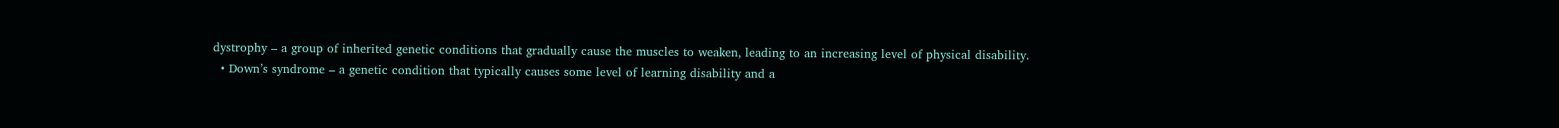dystrophy – a group of inherited genetic conditions that gradually cause the muscles to weaken, leading to an increasing level of physical disability.
  • Down’s syndrome – a genetic condition that typically causes some level of learning disability and a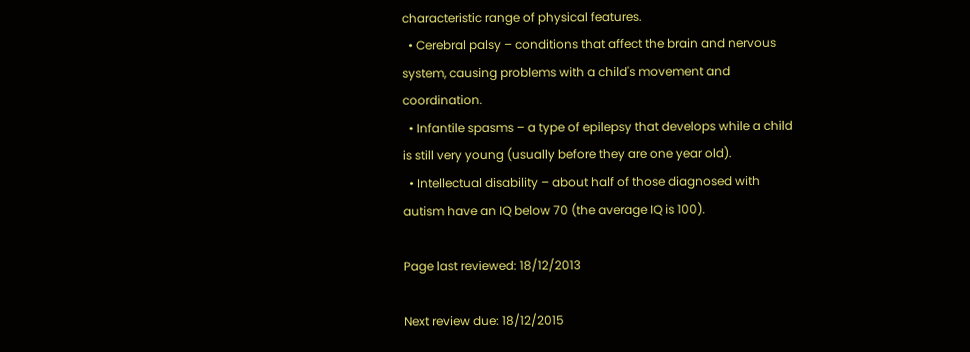characteristic range of physical features.
  • Cerebral palsy – conditions that affect the brain and nervous system, causing problems with a child's movement and coordination.
  • Infantile spasms – a type of epilepsy that develops while a child is still very young (usually before they are one year old).
  • Intellectual disability – about half of those diagnosed with autism have an IQ below 70 (the average IQ is 100).

Page last reviewed: 18/12/2013

Next review due: 18/12/2015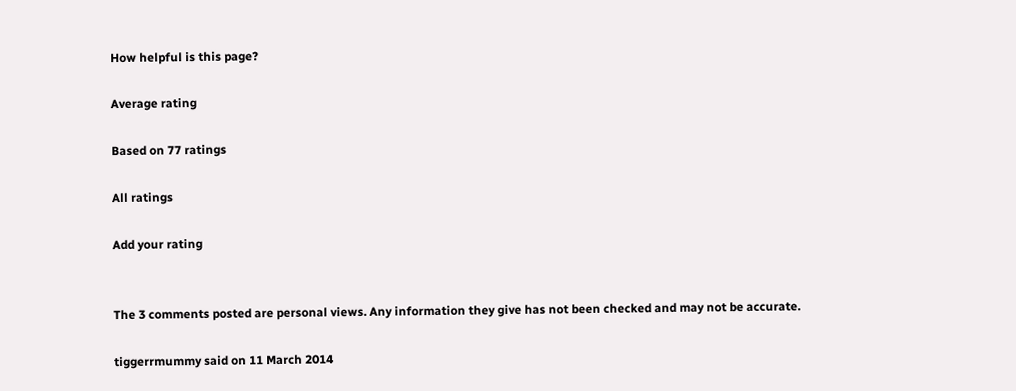How helpful is this page?

Average rating

Based on 77 ratings

All ratings

Add your rating


The 3 comments posted are personal views. Any information they give has not been checked and may not be accurate.

tiggerrmummy said on 11 March 2014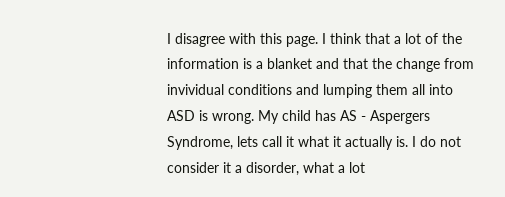I disagree with this page. I think that a lot of the information is a blanket and that the change from invividual conditions and lumping them all into ASD is wrong. My child has AS - Aspergers Syndrome, lets call it what it actually is. I do not consider it a disorder, what a lot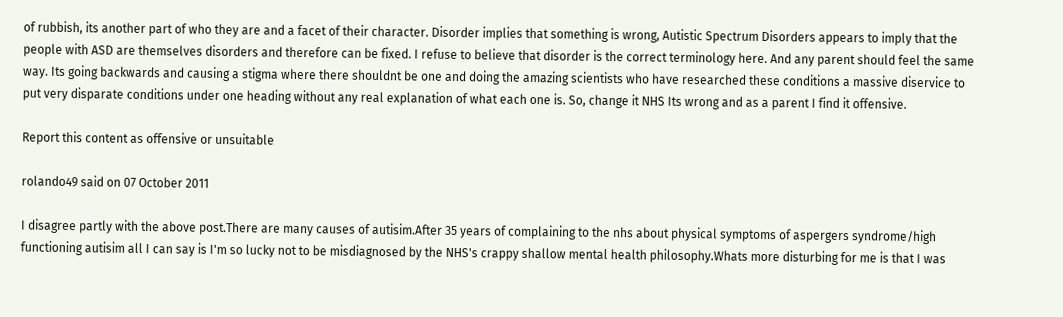of rubbish, its another part of who they are and a facet of their character. Disorder implies that something is wrong, Autistic Spectrum Disorders appears to imply that the people with ASD are themselves disorders and therefore can be fixed. I refuse to believe that disorder is the correct terminology here. And any parent should feel the same way. Its going backwards and causing a stigma where there shouldnt be one and doing the amazing scientists who have researched these conditions a massive diservice to put very disparate conditions under one heading without any real explanation of what each one is. So, change it NHS Its wrong and as a parent I find it offensive.

Report this content as offensive or unsuitable

rolando49 said on 07 October 2011

I disagree partly with the above post.There are many causes of autisim.After 35 years of complaining to the nhs about physical symptoms of aspergers syndrome/high functioning autisim all I can say is I'm so lucky not to be misdiagnosed by the NHS's crappy shallow mental health philosophy.Whats more disturbing for me is that I was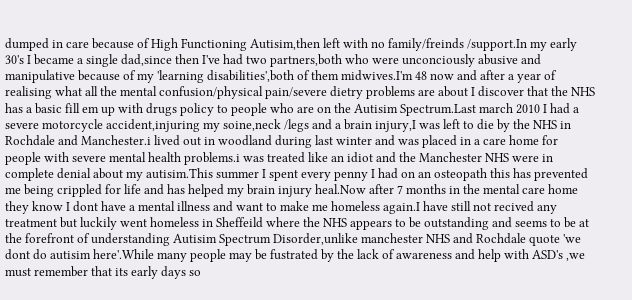dumped in care because of High Functioning Autisim,then left with no family/freinds /support.In my early 30's I became a single dad,since then I've had two partners,both who were unconciously abusive and manipulative because of my 'learning disabilities',both of them midwives.I'm 48 now and after a year of realising what all the mental confusion/physical pain/severe dietry problems are about I discover that the NHS has a basic fill em up with drugs policy to people who are on the Autisim Spectrum.Last march 2010 I had a severe motorcycle accident,injuring my soine,neck /legs and a brain injury,I was left to die by the NHS in Rochdale and Manchester.i lived out in woodland during last winter and was placed in a care home for people with severe mental health problems.i was treated like an idiot and the Manchester NHS were in complete denial about my autisim.This summer I spent every penny I had on an osteopath this has prevented me being crippled for life and has helped my brain injury heal.Now after 7 months in the mental care home they know I dont have a mental illness and want to make me homeless again.I have still not recived any treatment but luckily went homeless in Sheffeild where the NHS appears to be outstanding and seems to be at the forefront of understanding Autisim Spectrum Disorder,unlike manchester NHS and Rochdale quote 'we dont do autisim here'.While many people may be fustrated by the lack of awareness and help with ASD's ,we must remember that its early days so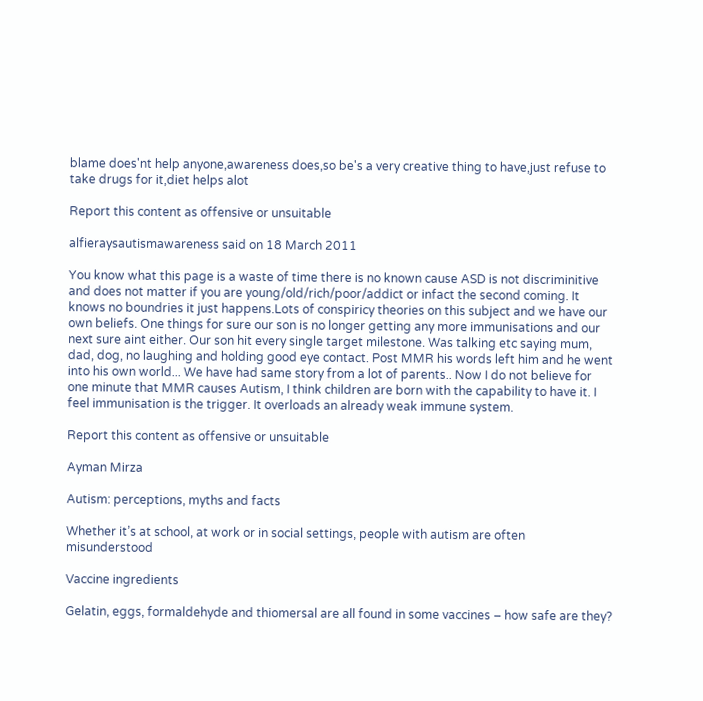blame does'nt help anyone,awareness does,so be's a very creative thing to have,just refuse to take drugs for it,diet helps alot

Report this content as offensive or unsuitable

alfieraysautismawareness said on 18 March 2011

You know what this page is a waste of time there is no known cause ASD is not discriminitive and does not matter if you are young/old/rich/poor/addict or infact the second coming. It knows no boundries it just happens.Lots of conspiricy theories on this subject and we have our own beliefs. One things for sure our son is no longer getting any more immunisations and our next sure aint either. Our son hit every single target milestone. Was talking etc saying mum, dad, dog, no laughing and holding good eye contact. Post MMR his words left him and he went into his own world... We have had same story from a lot of parents.. Now I do not believe for one minute that MMR causes Autism, I think children are born with the capability to have it. I feel immunisation is the trigger. It overloads an already weak immune system.

Report this content as offensive or unsuitable

Ayman Mirza

Autism: perceptions, myths and facts

Whether it’s at school, at work or in social settings, people with autism are often misunderstood

Vaccine ingredients

Gelatin, eggs, formaldehyde and thiomersal are all found in some vaccines – how safe are they?